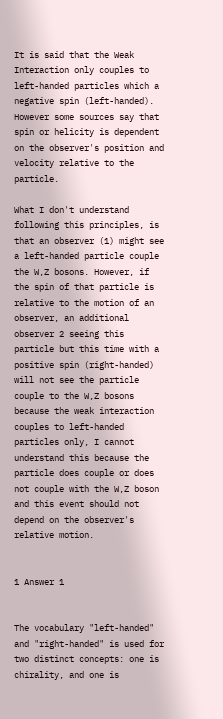It is said that the Weak Interaction only couples to left-handed particles which a negative spin (left-handed). However some sources say that spin or helicity is dependent on the observer's position and velocity relative to the particle.

What I don't understand following this principles, is that an observer (1) might see a left-handed particle couple the W,Z bosons. However, if the spin of that particle is relative to the motion of an observer, an additional observer 2 seeing this particle but this time with a positive spin (right-handed) will not see the particle couple to the W,Z bosons because the weak interaction couples to left-handed particles only, I cannot understand this because the particle does couple or does not couple with the W,Z boson and this event should not depend on the observer's relative motion.


1 Answer 1


The vocabulary "left-handed" and "right-handed" is used for two distinct concepts: one is chirality, and one is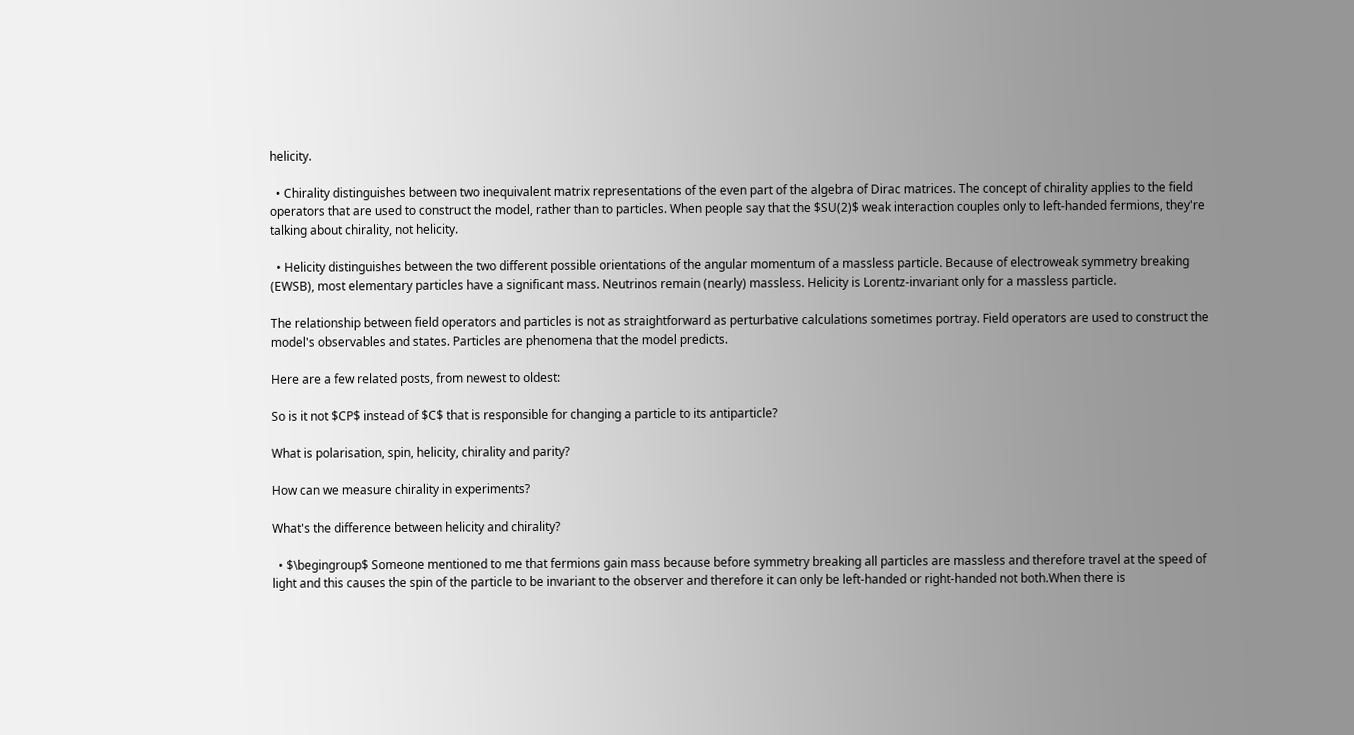helicity.

  • Chirality distinguishes between two inequivalent matrix representations of the even part of the algebra of Dirac matrices. The concept of chirality applies to the field operators that are used to construct the model, rather than to particles. When people say that the $SU(2)$ weak interaction couples only to left-handed fermions, they're talking about chirality, not helicity.

  • Helicity distinguishes between the two different possible orientations of the angular momentum of a massless particle. Because of electroweak symmetry breaking (EWSB), most elementary particles have a significant mass. Neutrinos remain (nearly) massless. Helicity is Lorentz-invariant only for a massless particle.

The relationship between field operators and particles is not as straightforward as perturbative calculations sometimes portray. Field operators are used to construct the model's observables and states. Particles are phenomena that the model predicts.

Here are a few related posts, from newest to oldest:

So is it not $CP$ instead of $C$ that is responsible for changing a particle to its antiparticle?

What is polarisation, spin, helicity, chirality and parity?

How can we measure chirality in experiments?

What's the difference between helicity and chirality?

  • $\begingroup$ Someone mentioned to me that fermions gain mass because before symmetry breaking all particles are massless and therefore travel at the speed of light and this causes the spin of the particle to be invariant to the observer and therefore it can only be left-handed or right-handed not both.When there is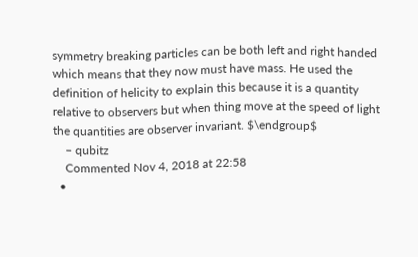symmetry breaking particles can be both left and right handed which means that they now must have mass. He used the definition of helicity to explain this because it is a quantity relative to observers but when thing move at the speed of light the quantities are observer invariant. $\endgroup$
    – qubitz
    Commented Nov 4, 2018 at 22:58
  •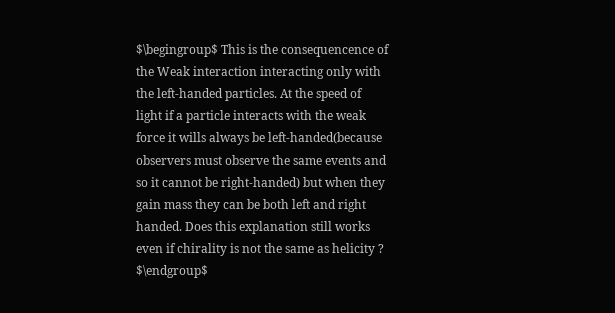$\begingroup$ This is the consequencence of the Weak interaction interacting only with the left-handed particles. At the speed of light if a particle interacts with the weak force it wills always be left-handed(because observers must observe the same events and so it cannot be right-handed) but when they gain mass they can be both left and right handed. Does this explanation still works even if chirality is not the same as helicity ? $\endgroup$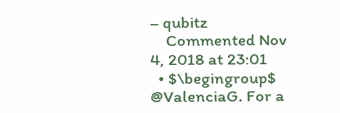– qubitz
    Commented Nov 4, 2018 at 23:01
  • $\begingroup$ @ValenciaG. For a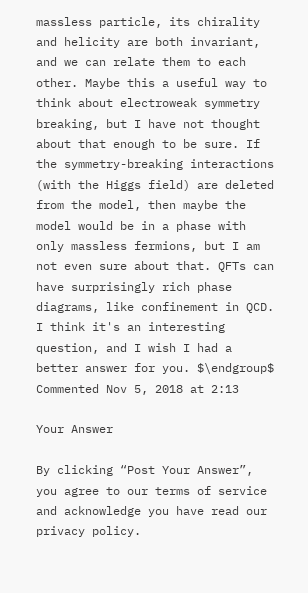massless particle, its chirality and helicity are both invariant, and we can relate them to each other. Maybe this a useful way to think about electroweak symmetry breaking, but I have not thought about that enough to be sure. If the symmetry-breaking interactions (with the Higgs field) are deleted from the model, then maybe the model would be in a phase with only massless fermions, but I am not even sure about that. QFTs can have surprisingly rich phase diagrams, like confinement in QCD. I think it's an interesting question, and I wish I had a better answer for you. $\endgroup$ Commented Nov 5, 2018 at 2:13

Your Answer

By clicking “Post Your Answer”, you agree to our terms of service and acknowledge you have read our privacy policy.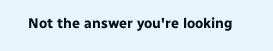Not the answer you're looking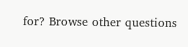for? Browse other questions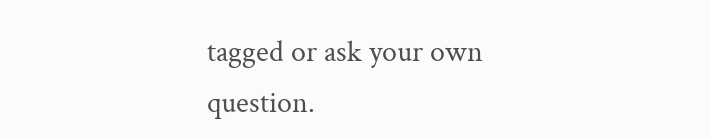tagged or ask your own question.